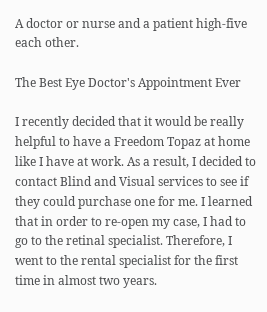A doctor or nurse and a patient high-five each other.

The Best Eye Doctor's Appointment Ever

I recently decided that it would be really helpful to have a Freedom Topaz at home like I have at work. As a result, I decided to contact Blind and Visual services to see if they could purchase one for me. I learned that in order to re-open my case, I had to go to the retinal specialist. Therefore, I went to the rental specialist for the first time in almost two years.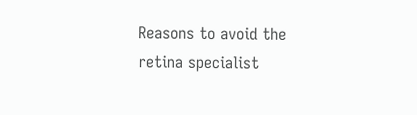Reasons to avoid the retina specialist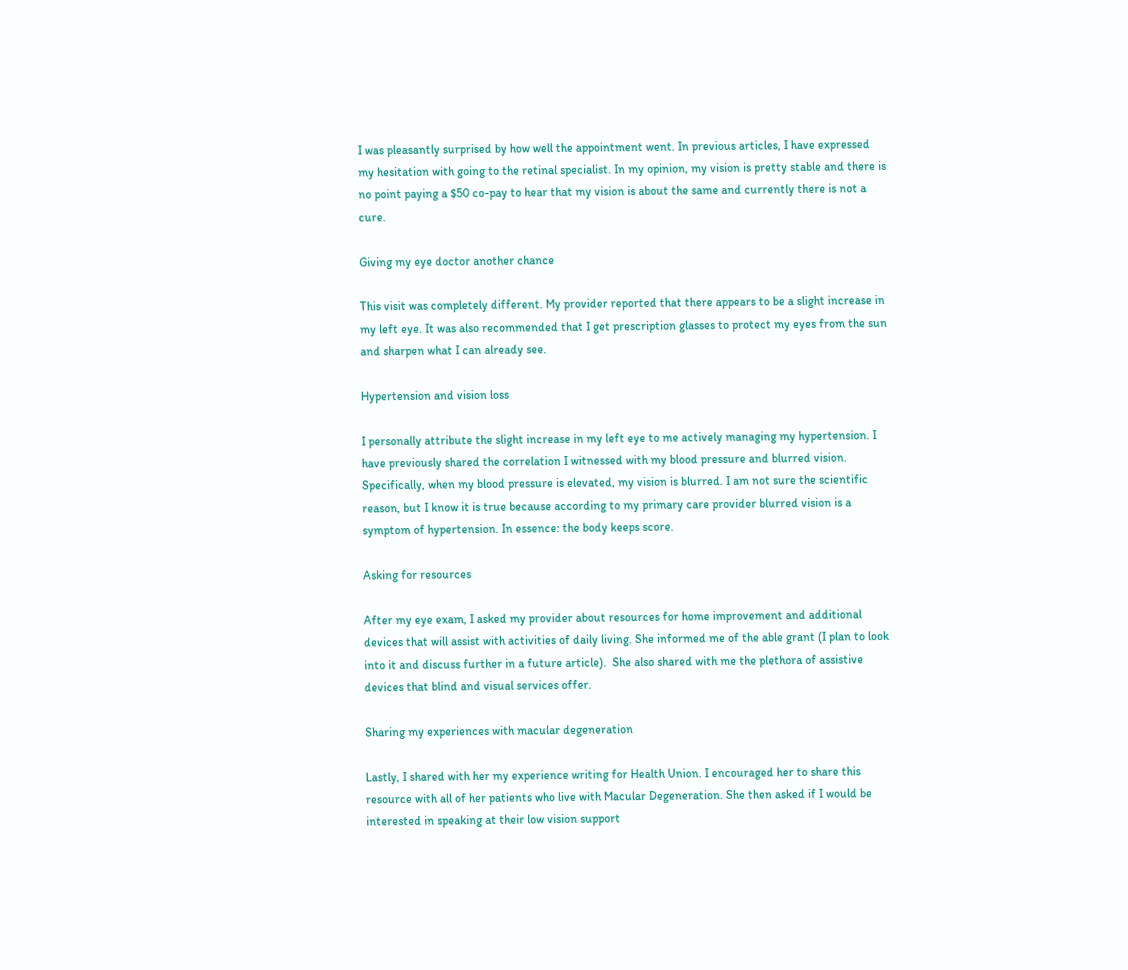I was pleasantly surprised by how well the appointment went. In previous articles, I have expressed my hesitation with going to the retinal specialist. In my opinion, my vision is pretty stable and there is no point paying a $50 co-pay to hear that my vision is about the same and currently there is not a cure.

Giving my eye doctor another chance

This visit was completely different. My provider reported that there appears to be a slight increase in my left eye. It was also recommended that I get prescription glasses to protect my eyes from the sun and sharpen what I can already see.

Hypertension and vision loss

I personally attribute the slight increase in my left eye to me actively managing my hypertension. I have previously shared the correlation I witnessed with my blood pressure and blurred vision. Specifically, when my blood pressure is elevated, my vision is blurred. I am not sure the scientific reason, but I know it is true because according to my primary care provider blurred vision is a symptom of hypertension. In essence: the body keeps score.

Asking for resources

After my eye exam, I asked my provider about resources for home improvement and additional devices that will assist with activities of daily living. She informed me of the able grant (I plan to look into it and discuss further in a future article).  She also shared with me the plethora of assistive devices that blind and visual services offer.

Sharing my experiences with macular degeneration

Lastly, I shared with her my experience writing for Health Union. I encouraged her to share this resource with all of her patients who live with Macular Degeneration. She then asked if I would be interested in speaking at their low vision support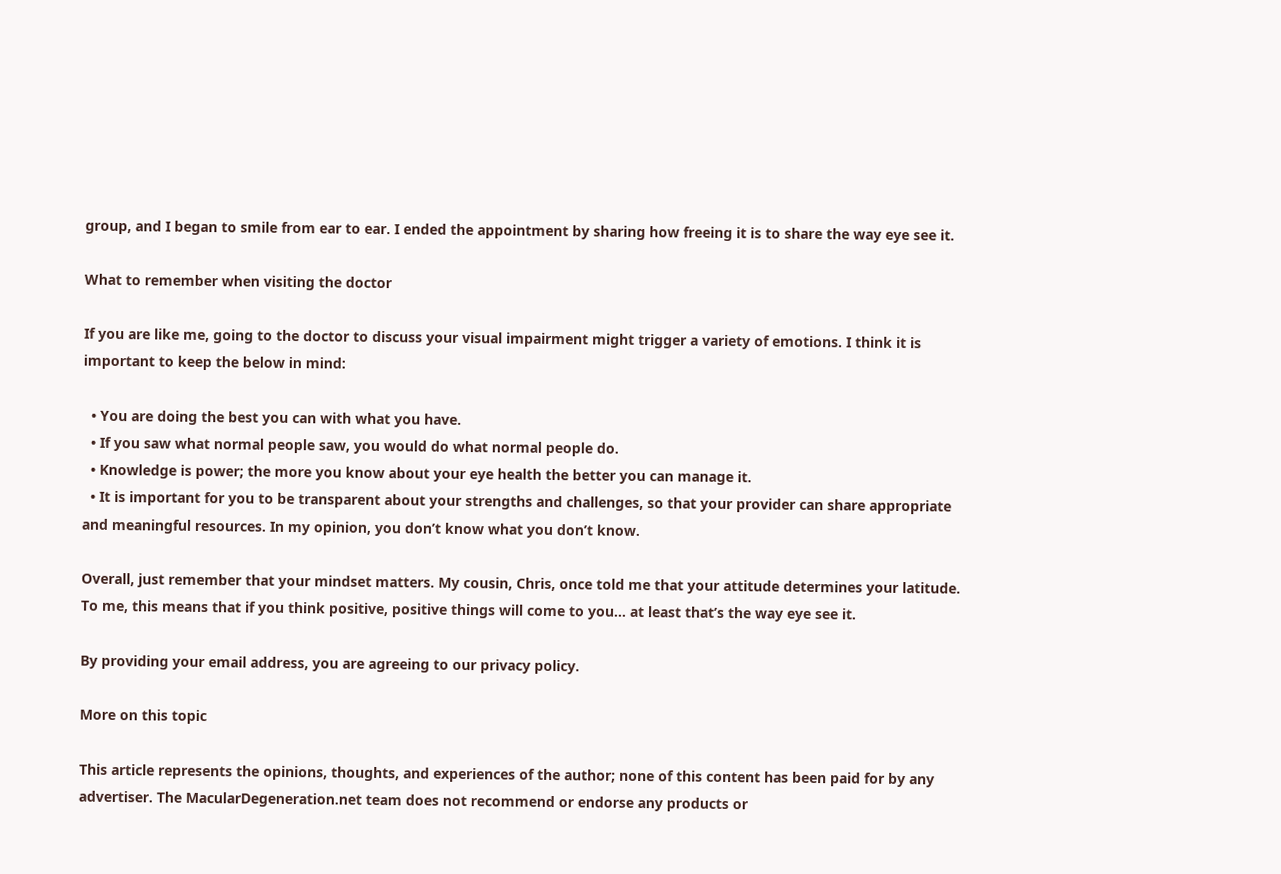group, and I began to smile from ear to ear. I ended the appointment by sharing how freeing it is to share the way eye see it.

What to remember when visiting the doctor

If you are like me, going to the doctor to discuss your visual impairment might trigger a variety of emotions. I think it is important to keep the below in mind:

  • You are doing the best you can with what you have.
  • If you saw what normal people saw, you would do what normal people do.
  • Knowledge is power; the more you know about your eye health the better you can manage it.
  • It is important for you to be transparent about your strengths and challenges, so that your provider can share appropriate and meaningful resources. In my opinion, you don’t know what you don’t know.

Overall, just remember that your mindset matters. My cousin, Chris, once told me that your attitude determines your latitude. To me, this means that if you think positive, positive things will come to you... at least that’s the way eye see it.

By providing your email address, you are agreeing to our privacy policy.

More on this topic

This article represents the opinions, thoughts, and experiences of the author; none of this content has been paid for by any advertiser. The MacularDegeneration.net team does not recommend or endorse any products or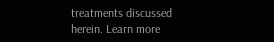treatments discussed herein. Learn more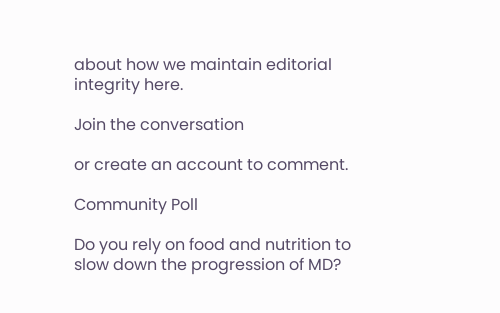about how we maintain editorial integrity here.

Join the conversation

or create an account to comment.

Community Poll

Do you rely on food and nutrition to slow down the progression of MD?